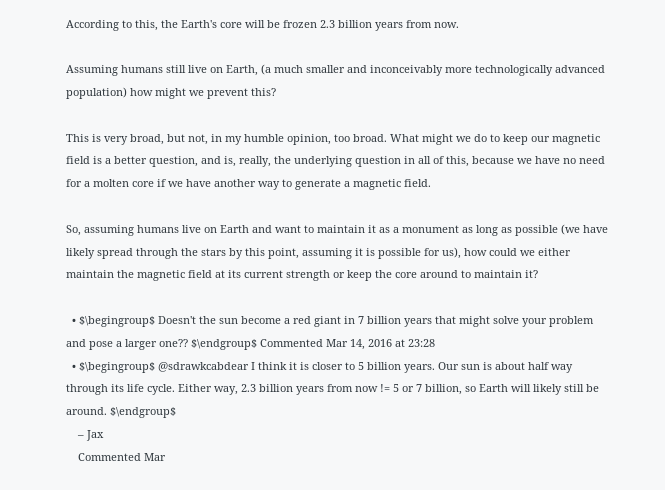According to this, the Earth's core will be frozen 2.3 billion years from now.

Assuming humans still live on Earth, (a much smaller and inconceivably more technologically advanced population) how might we prevent this?

This is very broad, but not, in my humble opinion, too broad. What might we do to keep our magnetic field is a better question, and is, really, the underlying question in all of this, because we have no need for a molten core if we have another way to generate a magnetic field.

So, assuming humans live on Earth and want to maintain it as a monument as long as possible (we have likely spread through the stars by this point, assuming it is possible for us), how could we either maintain the magnetic field at its current strength or keep the core around to maintain it?

  • $\begingroup$ Doesn't the sun become a red giant in 7 billion years that might solve your problem and pose a larger one?? $\endgroup$ Commented Mar 14, 2016 at 23:28
  • $\begingroup$ @sdrawkcabdear I think it is closer to 5 billion years. Our sun is about half way through its life cycle. Either way, 2.3 billion years from now != 5 or 7 billion, so Earth will likely still be around. $\endgroup$
    – Jax
    Commented Mar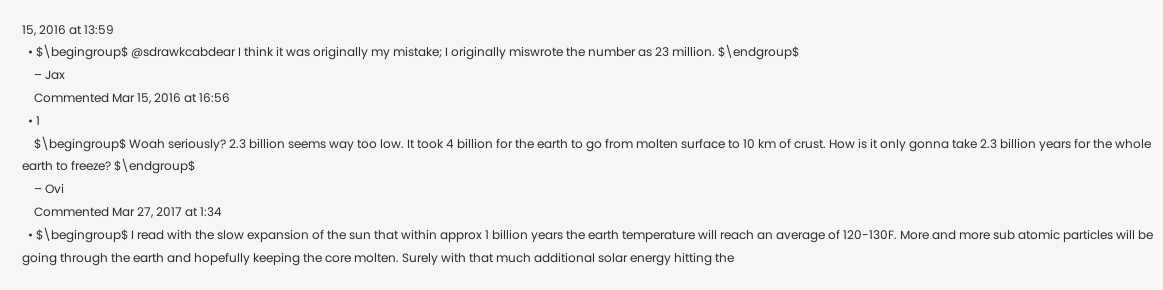15, 2016 at 13:59
  • $\begingroup$ @sdrawkcabdear I think it was originally my mistake; I originally miswrote the number as 23 million. $\endgroup$
    – Jax
    Commented Mar 15, 2016 at 16:56
  • 1
    $\begingroup$ Woah seriously? 2.3 billion seems way too low. It took 4 billion for the earth to go from molten surface to 10 km of crust. How is it only gonna take 2.3 billion years for the whole earth to freeze? $\endgroup$
    – Ovi
    Commented Mar 27, 2017 at 1:34
  • $\begingroup$ I read with the slow expansion of the sun that within approx 1 billion years the earth temperature will reach an average of 120-130F. More and more sub atomic particles will be going through the earth and hopefully keeping the core molten. Surely with that much additional solar energy hitting the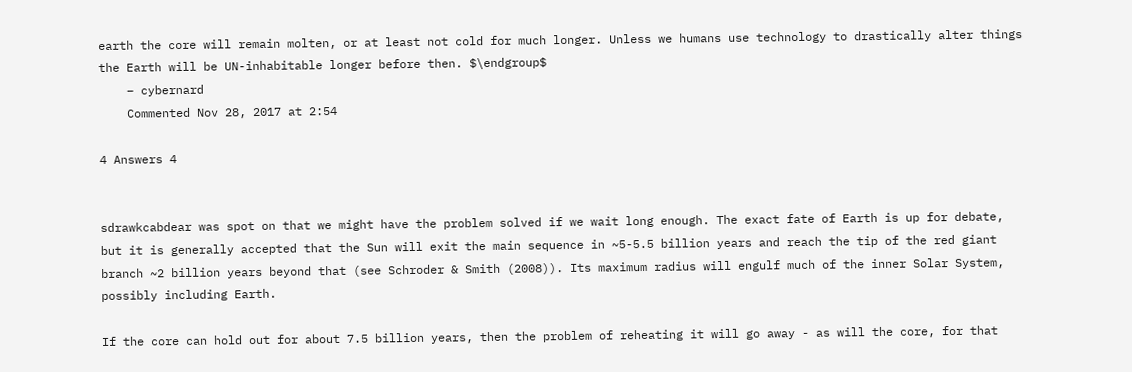earth the core will remain molten, or at least not cold for much longer. Unless we humans use technology to drastically alter things the Earth will be UN-inhabitable longer before then. $\endgroup$
    – cybernard
    Commented Nov 28, 2017 at 2:54

4 Answers 4


sdrawkcabdear was spot on that we might have the problem solved if we wait long enough. The exact fate of Earth is up for debate, but it is generally accepted that the Sun will exit the main sequence in ~5-5.5 billion years and reach the tip of the red giant branch ~2 billion years beyond that (see Schroder & Smith (2008)). Its maximum radius will engulf much of the inner Solar System, possibly including Earth.

If the core can hold out for about 7.5 billion years, then the problem of reheating it will go away - as will the core, for that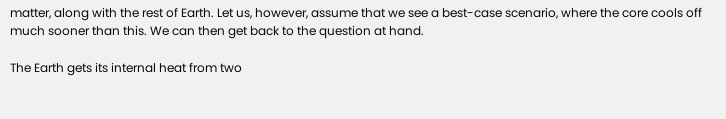matter, along with the rest of Earth. Let us, however, assume that we see a best-case scenario, where the core cools off much sooner than this. We can then get back to the question at hand.

The Earth gets its internal heat from two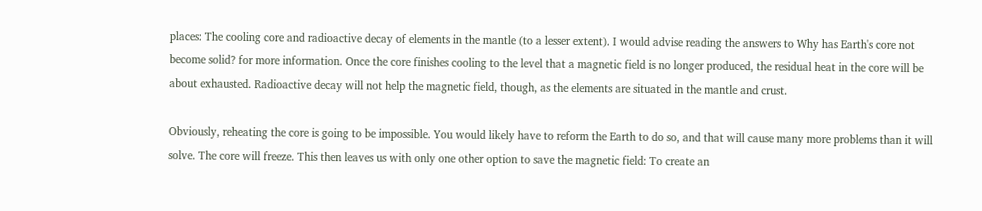places: The cooling core and radioactive decay of elements in the mantle (to a lesser extent). I would advise reading the answers to Why has Earth's core not become solid? for more information. Once the core finishes cooling to the level that a magnetic field is no longer produced, the residual heat in the core will be about exhausted. Radioactive decay will not help the magnetic field, though, as the elements are situated in the mantle and crust.

Obviously, reheating the core is going to be impossible. You would likely have to reform the Earth to do so, and that will cause many more problems than it will solve. The core will freeze. This then leaves us with only one other option to save the magnetic field: To create an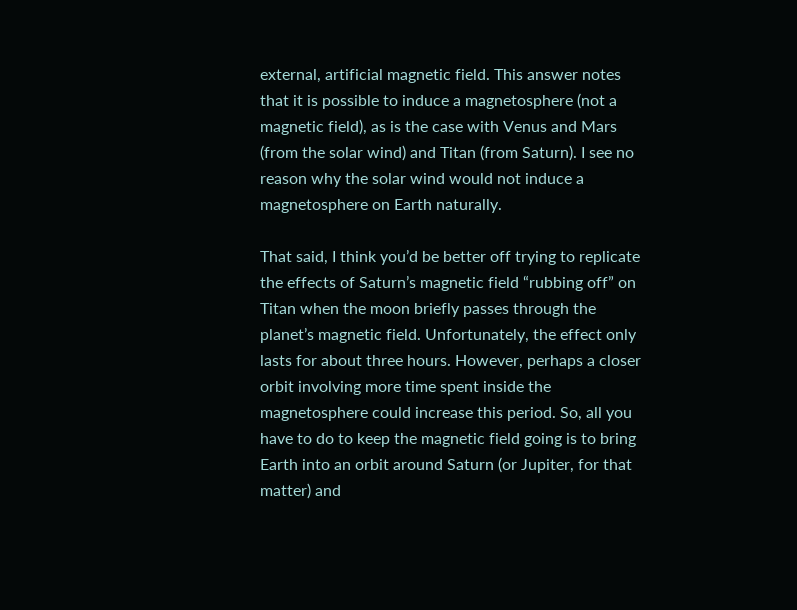external, artificial magnetic field. This answer notes that it is possible to induce a magnetosphere (not a magnetic field), as is the case with Venus and Mars (from the solar wind) and Titan (from Saturn). I see no reason why the solar wind would not induce a magnetosphere on Earth naturally.

That said, I think you’d be better off trying to replicate the effects of Saturn’s magnetic field “rubbing off” on Titan when the moon briefly passes through the planet’s magnetic field. Unfortunately, the effect only lasts for about three hours. However, perhaps a closer orbit involving more time spent inside the magnetosphere could increase this period. So, all you have to do to keep the magnetic field going is to bring Earth into an orbit around Saturn (or Jupiter, for that matter) and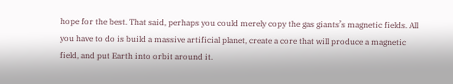hope for the best. That said, perhaps you could merely copy the gas giants’s magnetic fields. All you have to do is build a massive artificial planet, create a core that will produce a magnetic field, and put Earth into orbit around it.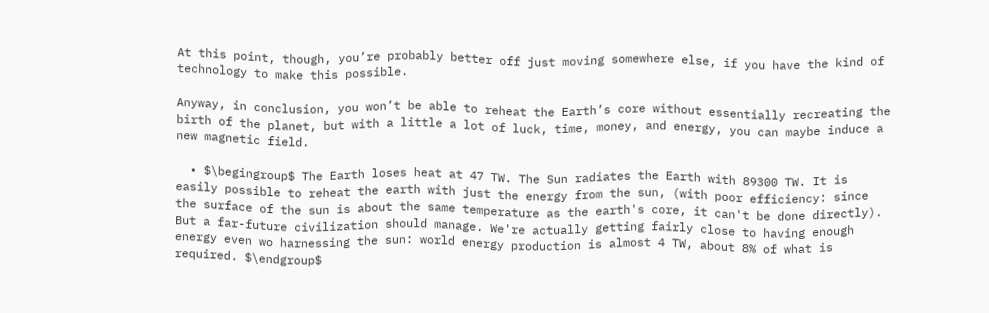At this point, though, you’re probably better off just moving somewhere else, if you have the kind of technology to make this possible.

Anyway, in conclusion, you won’t be able to reheat the Earth’s core without essentially recreating the birth of the planet, but with a little a lot of luck, time, money, and energy, you can maybe induce a new magnetic field.

  • $\begingroup$ The Earth loses heat at 47 TW. The Sun radiates the Earth with 89300 TW. It is easily possible to reheat the earth with just the energy from the sun, (with poor efficiency: since the surface of the sun is about the same temperature as the earth's core, it can't be done directly). But a far-future civilization should manage. We're actually getting fairly close to having enough energy even wo harnessing the sun: world energy production is almost 4 TW, about 8% of what is required. $\endgroup$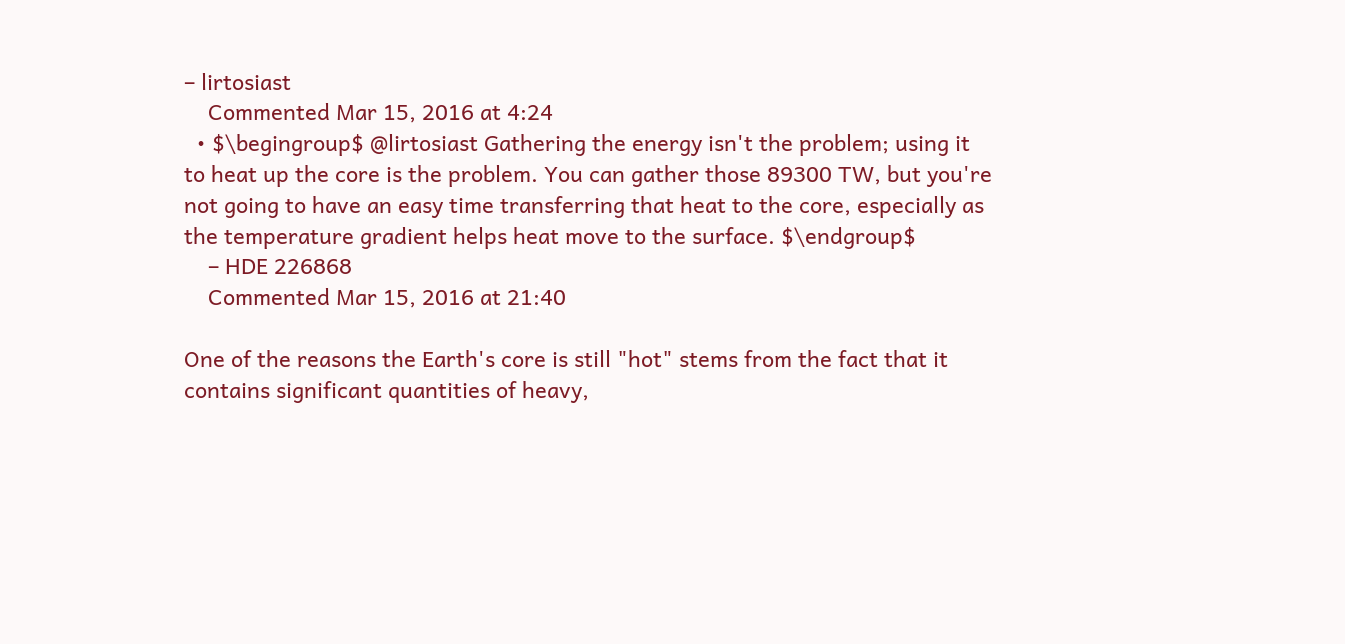– lirtosiast
    Commented Mar 15, 2016 at 4:24
  • $\begingroup$ @lirtosiast Gathering the energy isn't the problem; using it to heat up the core is the problem. You can gather those 89300 TW, but you're not going to have an easy time transferring that heat to the core, especially as the temperature gradient helps heat move to the surface. $\endgroup$
    – HDE 226868
    Commented Mar 15, 2016 at 21:40

One of the reasons the Earth's core is still "hot" stems from the fact that it contains significant quantities of heavy,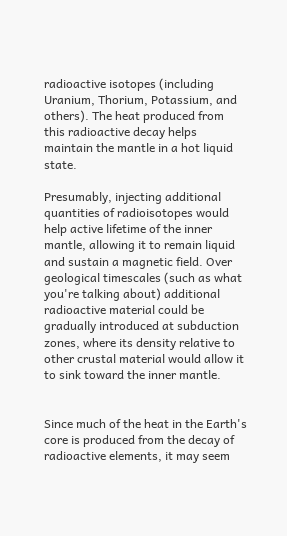radioactive isotopes (including Uranium, Thorium, Potassium, and others). The heat produced from this radioactive decay helps maintain the mantle in a hot liquid state.

Presumably, injecting additional quantities of radioisotopes would help active lifetime of the inner mantle, allowing it to remain liquid and sustain a magnetic field. Over geological timescales (such as what you're talking about) additional radioactive material could be gradually introduced at subduction zones, where its density relative to other crustal material would allow it to sink toward the inner mantle.


Since much of the heat in the Earth's core is produced from the decay of radioactive elements, it may seem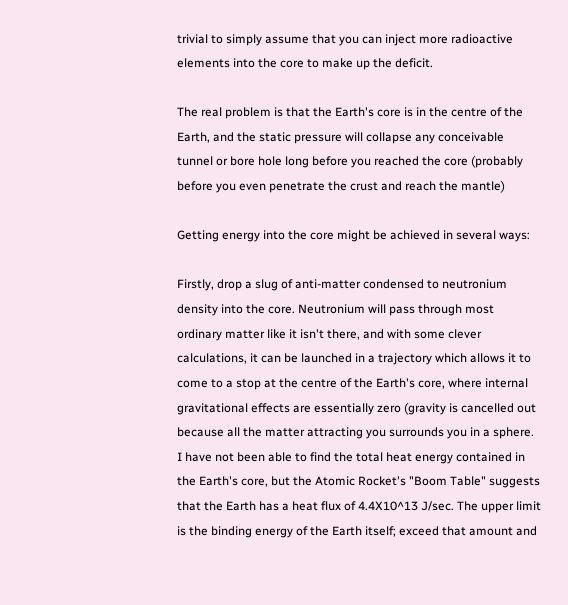trivial to simply assume that you can inject more radioactive elements into the core to make up the deficit.

The real problem is that the Earth's core is in the centre of the Earth, and the static pressure will collapse any conceivable tunnel or bore hole long before you reached the core (probably before you even penetrate the crust and reach the mantle)

Getting energy into the core might be achieved in several ways:

Firstly, drop a slug of anti-matter condensed to neutronium density into the core. Neutronium will pass through most ordinary matter like it isn't there, and with some clever calculations, it can be launched in a trajectory which allows it to come to a stop at the centre of the Earth's core, where internal gravitational effects are essentially zero (gravity is cancelled out because all the matter attracting you surrounds you in a sphere. I have not been able to find the total heat energy contained in the Earth's core, but the Atomic Rocket's "Boom Table" suggests that the Earth has a heat flux of 4.4X10^13 J/sec. The upper limit is the binding energy of the Earth itself; exceed that amount and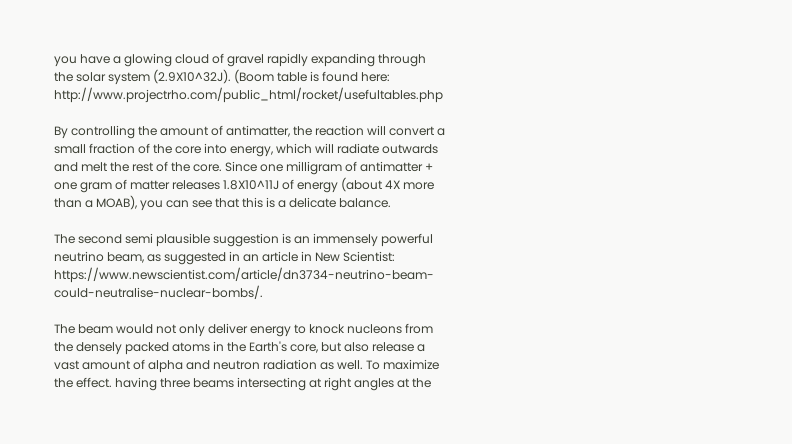you have a glowing cloud of gravel rapidly expanding through the solar system (2.9X10^32J). (Boom table is found here: http://www.projectrho.com/public_html/rocket/usefultables.php

By controlling the amount of antimatter, the reaction will convert a small fraction of the core into energy, which will radiate outwards and melt the rest of the core. Since one milligram of antimatter + one gram of matter releases 1.8X10^11J of energy (about 4X more than a MOAB), you can see that this is a delicate balance.

The second semi plausible suggestion is an immensely powerful neutrino beam, as suggested in an article in New Scientist: https://www.newscientist.com/article/dn3734-neutrino-beam-could-neutralise-nuclear-bombs/.

The beam would not only deliver energy to knock nucleons from the densely packed atoms in the Earth's core, but also release a vast amount of alpha and neutron radiation as well. To maximize the effect. having three beams intersecting at right angles at the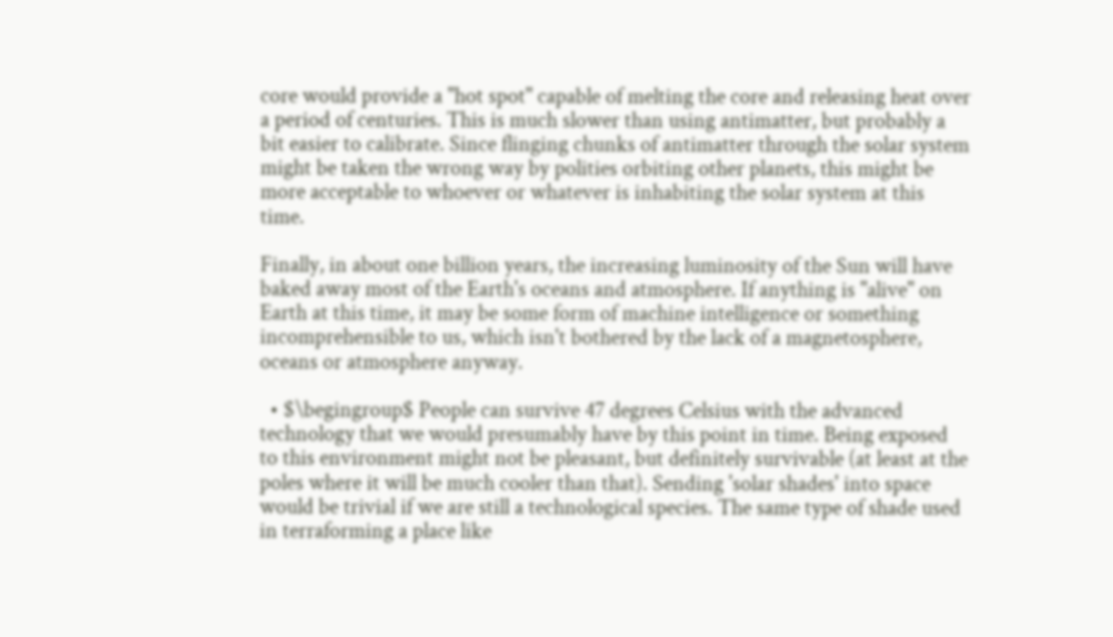core would provide a "hot spot" capable of melting the core and releasing heat over a period of centuries. This is much slower than using antimatter, but probably a bit easier to calibrate. Since flinging chunks of antimatter through the solar system might be taken the wrong way by polities orbiting other planets, this might be more acceptable to whoever or whatever is inhabiting the solar system at this time.

Finally, in about one billion years, the increasing luminosity of the Sun will have baked away most of the Earth's oceans and atmosphere. If anything is "alive" on Earth at this time, it may be some form of machine intelligence or something incomprehensible to us, which isn't bothered by the lack of a magnetosphere, oceans or atmosphere anyway.

  • $\begingroup$ People can survive 47 degrees Celsius with the advanced technology that we would presumably have by this point in time. Being exposed to this environment might not be pleasant, but definitely survivable (at least at the poles where it will be much cooler than that). Sending 'solar shades' into space would be trivial if we are still a technological species. The same type of shade used in terraforming a place like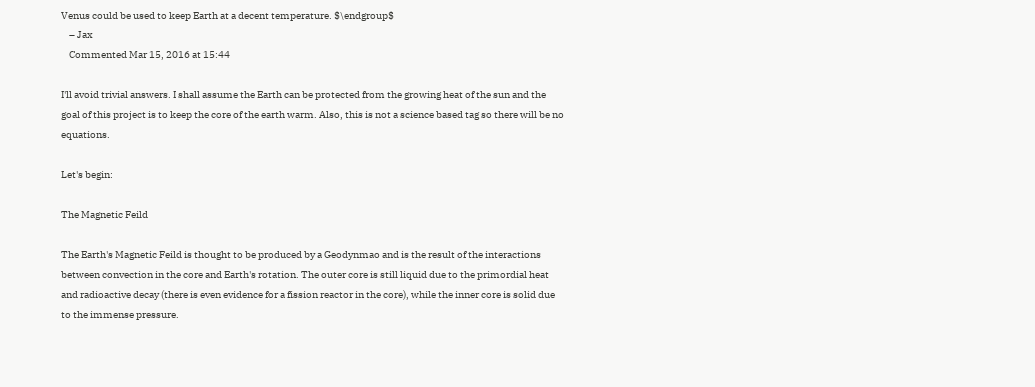Venus could be used to keep Earth at a decent temperature. $\endgroup$
    – Jax
    Commented Mar 15, 2016 at 15:44

I'll avoid trivial answers. I shall assume the Earth can be protected from the growing heat of the sun and the goal of this project is to keep the core of the earth warm. Also, this is not a science based tag so there will be no equations.

Let's begin:

The Magnetic Feild

The Earth's Magnetic Feild is thought to be produced by a Geodynmao and is the result of the interactions between convection in the core and Earth's rotation. The outer core is still liquid due to the primordial heat and radioactive decay (there is even evidence for a fission reactor in the core), while the inner core is solid due to the immense pressure.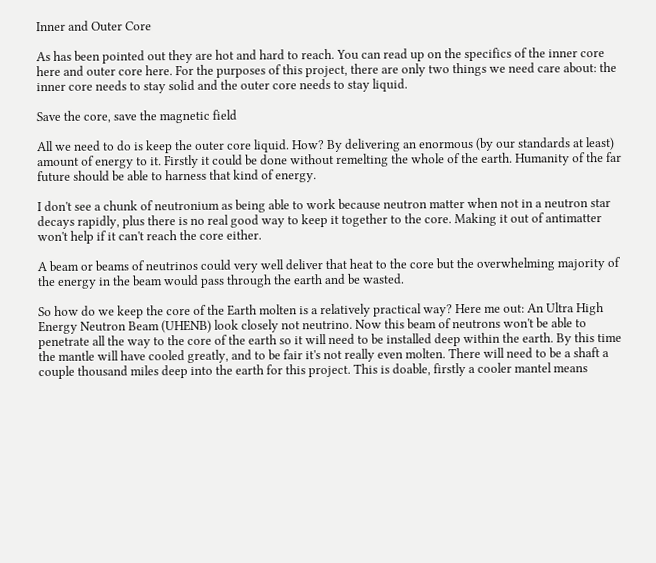Inner and Outer Core

As has been pointed out they are hot and hard to reach. You can read up on the specifics of the inner core here and outer core here. For the purposes of this project, there are only two things we need care about: the inner core needs to stay solid and the outer core needs to stay liquid.

Save the core, save the magnetic field

All we need to do is keep the outer core liquid. How? By delivering an enormous (by our standards at least) amount of energy to it. Firstly it could be done without remelting the whole of the earth. Humanity of the far future should be able to harness that kind of energy.

I don't see a chunk of neutronium as being able to work because neutron matter when not in a neutron star decays rapidly, plus there is no real good way to keep it together to the core. Making it out of antimatter won't help if it can't reach the core either.

A beam or beams of neutrinos could very well deliver that heat to the core but the overwhelming majority of the energy in the beam would pass through the earth and be wasted.

So how do we keep the core of the Earth molten is a relatively practical way? Here me out: An Ultra High Energy Neutron Beam (UHENB) look closely not neutrino. Now this beam of neutrons won't be able to penetrate all the way to the core of the earth so it will need to be installed deep within the earth. By this time the mantle will have cooled greatly, and to be fair it's not really even molten. There will need to be a shaft a couple thousand miles deep into the earth for this project. This is doable, firstly a cooler mantel means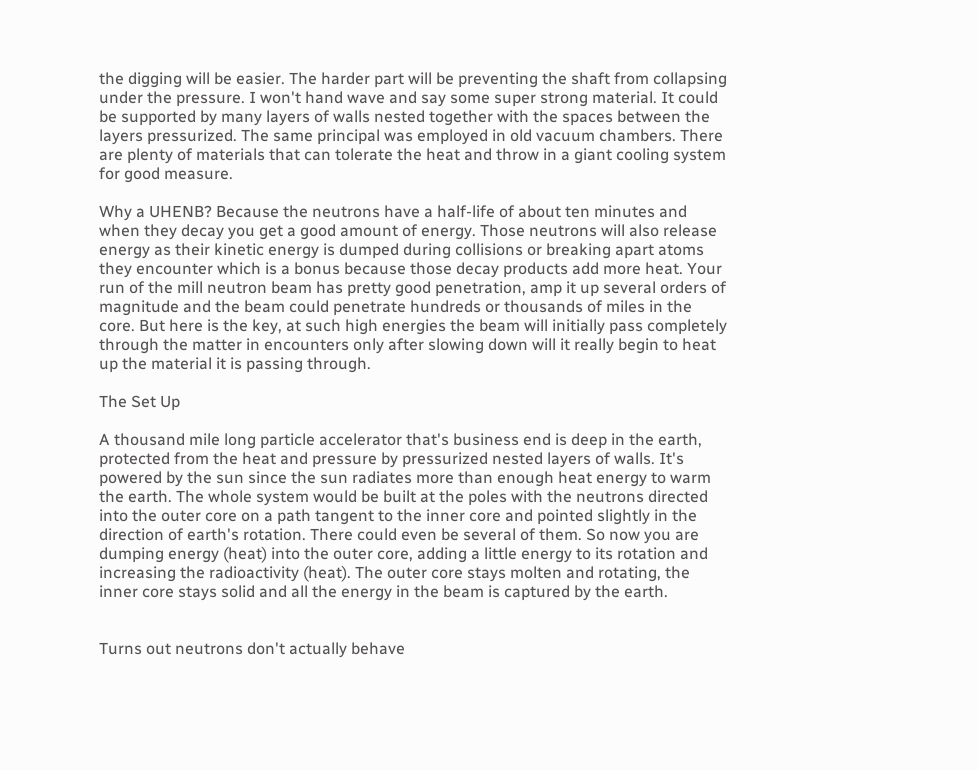the digging will be easier. The harder part will be preventing the shaft from collapsing under the pressure. I won't hand wave and say some super strong material. It could be supported by many layers of walls nested together with the spaces between the layers pressurized. The same principal was employed in old vacuum chambers. There are plenty of materials that can tolerate the heat and throw in a giant cooling system for good measure.

Why a UHENB? Because the neutrons have a half-life of about ten minutes and when they decay you get a good amount of energy. Those neutrons will also release energy as their kinetic energy is dumped during collisions or breaking apart atoms they encounter which is a bonus because those decay products add more heat. Your run of the mill neutron beam has pretty good penetration, amp it up several orders of magnitude and the beam could penetrate hundreds or thousands of miles in the core. But here is the key, at such high energies the beam will initially pass completely through the matter in encounters only after slowing down will it really begin to heat up the material it is passing through.

The Set Up

A thousand mile long particle accelerator that's business end is deep in the earth, protected from the heat and pressure by pressurized nested layers of walls. It's powered by the sun since the sun radiates more than enough heat energy to warm the earth. The whole system would be built at the poles with the neutrons directed into the outer core on a path tangent to the inner core and pointed slightly in the direction of earth's rotation. There could even be several of them. So now you are dumping energy (heat) into the outer core, adding a little energy to its rotation and increasing the radioactivity (heat). The outer core stays molten and rotating, the inner core stays solid and all the energy in the beam is captured by the earth.


Turns out neutrons don't actually behave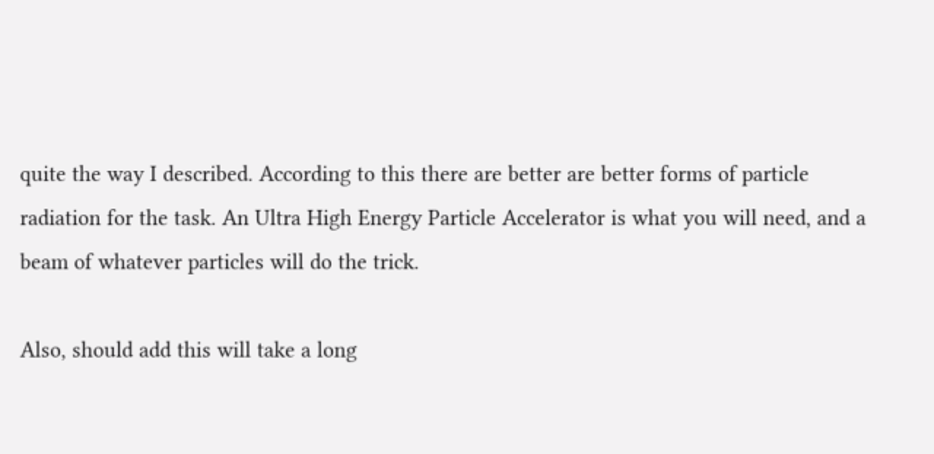quite the way I described. According to this there are better are better forms of particle radiation for the task. An Ultra High Energy Particle Accelerator is what you will need, and a beam of whatever particles will do the trick.

Also, should add this will take a long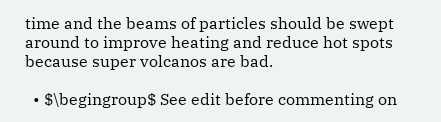time and the beams of particles should be swept around to improve heating and reduce hot spots because super volcanos are bad.

  • $\begingroup$ See edit before commenting on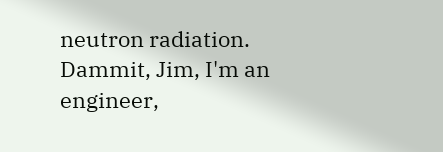neutron radiation. Dammit, Jim, I'm an engineer,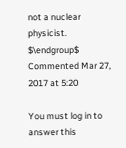not a nuclear physicist. $\endgroup$ Commented Mar 27, 2017 at 5:20

You must log in to answer this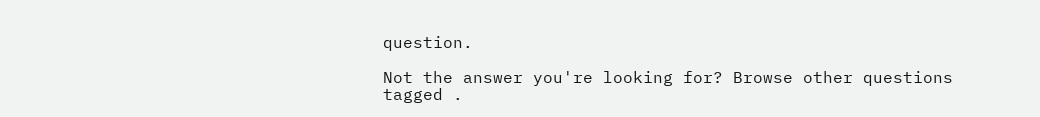question.

Not the answer you're looking for? Browse other questions tagged .